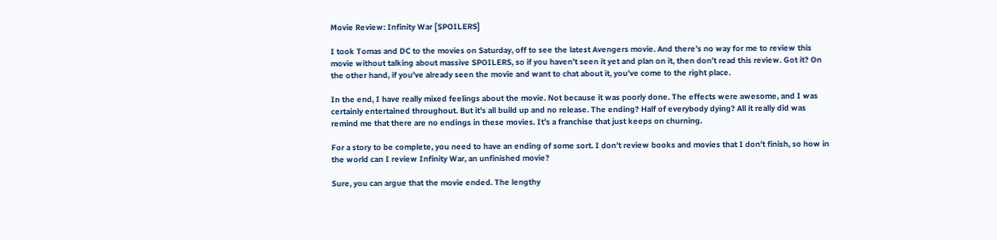Movie Review: Infinity War [SPOILERS]

I took Tomas and DC to the movies on Saturday, off to see the latest Avengers movie. And there’s no way for me to review this movie without talking about massive SPOILERS, so if you haven’t seen it yet and plan on it, then don’t read this review. Got it? On the other hand, if you’ve already seen the movie and want to chat about it, you’ve come to the right place.

In the end, I have really mixed feelings about the movie. Not because it was poorly done. The effects were awesome, and I was certainly entertained throughout. But it’s all build up and no release. The ending? Half of everybody dying? All it really did was remind me that there are no endings in these movies. It’s a franchise that just keeps on churning.

For a story to be complete, you need to have an ending of some sort. I don’t review books and movies that I don’t finish, so how in the world can I review Infinity War, an unfinished movie?

Sure, you can argue that the movie ended. The lengthy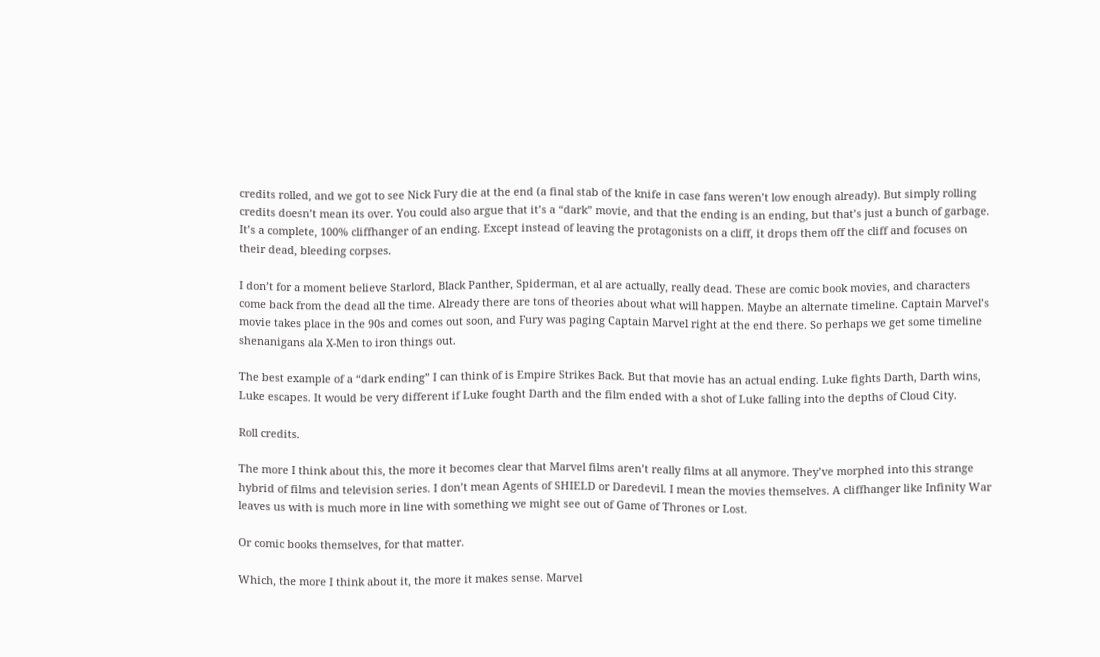credits rolled, and we got to see Nick Fury die at the end (a final stab of the knife in case fans weren’t low enough already). But simply rolling credits doesn’t mean its over. You could also argue that it’s a “dark” movie, and that the ending is an ending, but that’s just a bunch of garbage. It’s a complete, 100% cliffhanger of an ending. Except instead of leaving the protagonists on a cliff, it drops them off the cliff and focuses on their dead, bleeding corpses.

I don’t for a moment believe Starlord, Black Panther, Spiderman, et al are actually, really dead. These are comic book movies, and characters come back from the dead all the time. Already there are tons of theories about what will happen. Maybe an alternate timeline. Captain Marvel’s movie takes place in the 90s and comes out soon, and Fury was paging Captain Marvel right at the end there. So perhaps we get some timeline shenanigans ala X-Men to iron things out.

The best example of a “dark ending” I can think of is Empire Strikes Back. But that movie has an actual ending. Luke fights Darth, Darth wins, Luke escapes. It would be very different if Luke fought Darth and the film ended with a shot of Luke falling into the depths of Cloud City.

Roll credits.

The more I think about this, the more it becomes clear that Marvel films aren’t really films at all anymore. They’ve morphed into this strange hybrid of films and television series. I don’t mean Agents of SHIELD or Daredevil. I mean the movies themselves. A cliffhanger like Infinity War leaves us with is much more in line with something we might see out of Game of Thrones or Lost.

Or comic books themselves, for that matter.

Which, the more I think about it, the more it makes sense. Marvel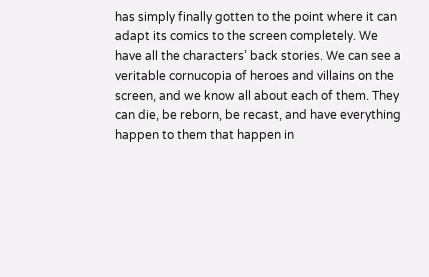has simply finally gotten to the point where it can adapt its comics to the screen completely. We have all the characters’ back stories. We can see a veritable cornucopia of heroes and villains on the screen, and we know all about each of them. They can die, be reborn, be recast, and have everything happen to them that happen in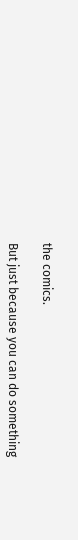the comics.

But just because you can do something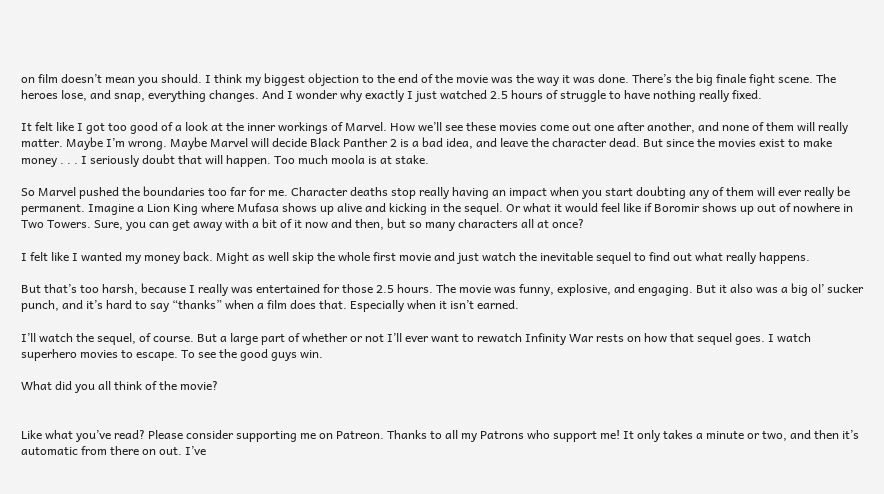on film doesn’t mean you should. I think my biggest objection to the end of the movie was the way it was done. There’s the big finale fight scene. The heroes lose, and snap, everything changes. And I wonder why exactly I just watched 2.5 hours of struggle to have nothing really fixed.

It felt like I got too good of a look at the inner workings of Marvel. How we’ll see these movies come out one after another, and none of them will really matter. Maybe I’m wrong. Maybe Marvel will decide Black Panther 2 is a bad idea, and leave the character dead. But since the movies exist to make money . . . I seriously doubt that will happen. Too much moola is at stake.

So Marvel pushed the boundaries too far for me. Character deaths stop really having an impact when you start doubting any of them will ever really be permanent. Imagine a Lion King where Mufasa shows up alive and kicking in the sequel. Or what it would feel like if Boromir shows up out of nowhere in Two Towers. Sure, you can get away with a bit of it now and then, but so many characters all at once?

I felt like I wanted my money back. Might as well skip the whole first movie and just watch the inevitable sequel to find out what really happens.

But that’s too harsh, because I really was entertained for those 2.5 hours. The movie was funny, explosive, and engaging. But it also was a big ol’ sucker punch, and it’s hard to say “thanks” when a film does that. Especially when it isn’t earned.

I’ll watch the sequel, of course. But a large part of whether or not I’ll ever want to rewatch Infinity War rests on how that sequel goes. I watch superhero movies to escape. To see the good guys win.

What did you all think of the movie?


Like what you’ve read? Please consider supporting me on Patreon. Thanks to all my Patrons who support me! It only takes a minute or two, and then it’s automatic from there on out. I’ve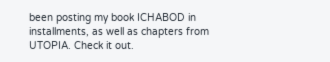been posting my book ICHABOD in installments, as well as chapters from UTOPIA. Check it out.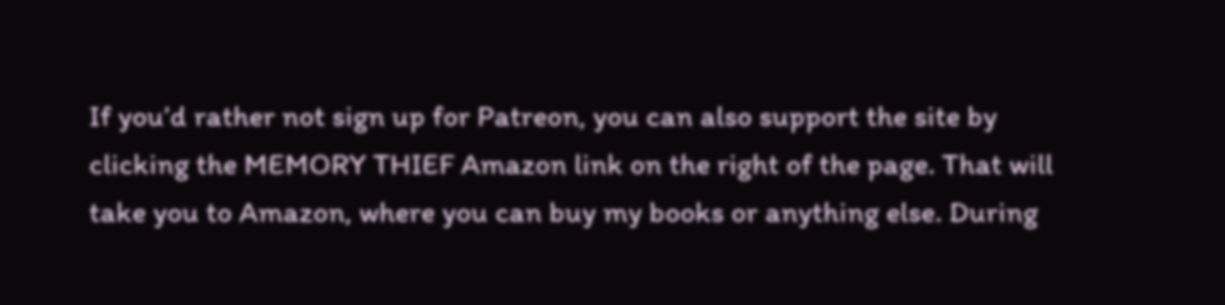If you’d rather not sign up for Patreon, you can also support the site by clicking the MEMORY THIEF Amazon link on the right of the page. That will take you to Amazon, where you can buy my books or anything else. During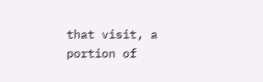that visit, a portion of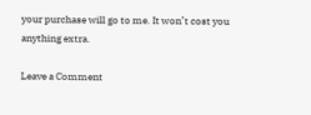your purchase will go to me. It won’t cost you anything extra.

Leave a Comment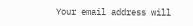Your email address will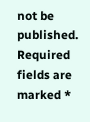not be published. Required fields are marked *